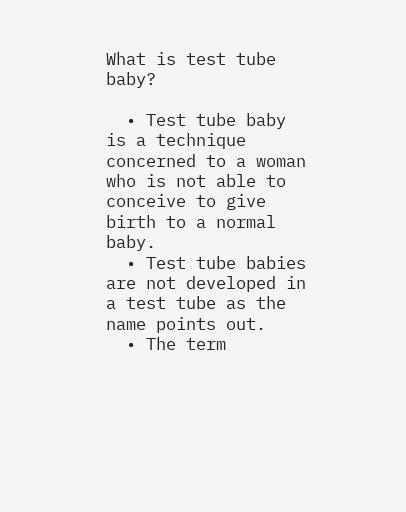What is test tube baby?

  • Test tube baby is a technique concerned to a woman who is not able to conceive to give birth to a normal baby.
  • Test tube babies are not developed in a test tube as the name points out.
  • The term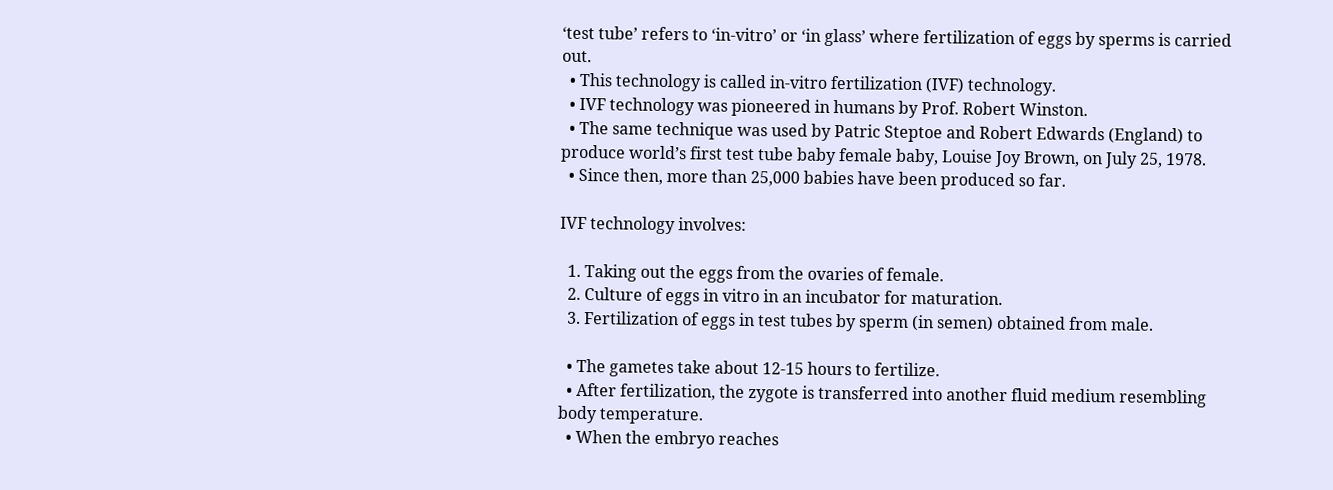‘test tube’ refers to ‘in-vitro’ or ‘in glass’ where fertilization of eggs by sperms is carried out.
  • This technology is called in-vitro fertilization (IVF) technology.
  • IVF technology was pioneered in humans by Prof. Robert Winston.
  • The same technique was used by Patric Steptoe and Robert Edwards (England) to produce world’s first test tube baby female baby, Louise Joy Brown, on July 25, 1978.
  • Since then, more than 25,000 babies have been produced so far.

IVF technology involves:

  1. Taking out the eggs from the ovaries of female.
  2. Culture of eggs in vitro in an incubator for maturation.
  3. Fertilization of eggs in test tubes by sperm (in semen) obtained from male.

  • The gametes take about 12-15 hours to fertilize.
  • After fertilization, the zygote is transferred into another fluid medium resembling body temperature.
  • When the embryo reaches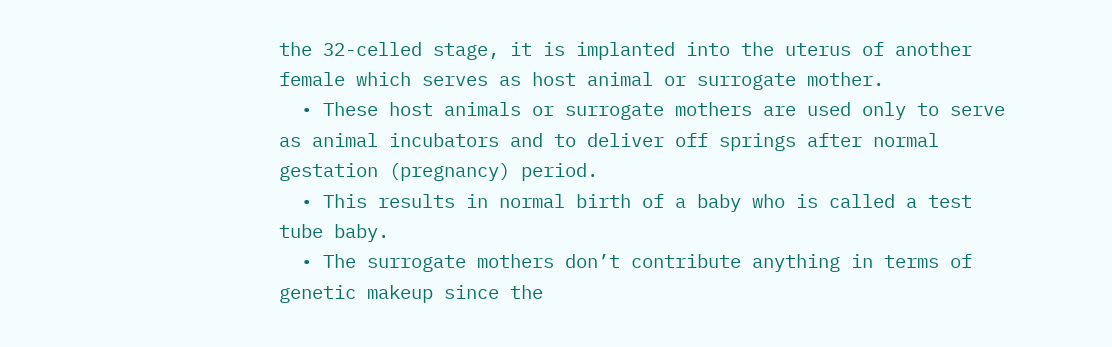the 32-celled stage, it is implanted into the uterus of another female which serves as host animal or surrogate mother.
  • These host animals or surrogate mothers are used only to serve as animal incubators and to deliver off springs after normal gestation (pregnancy) period.
  • This results in normal birth of a baby who is called a test tube baby.
  • The surrogate mothers don’t contribute anything in terms of genetic makeup since the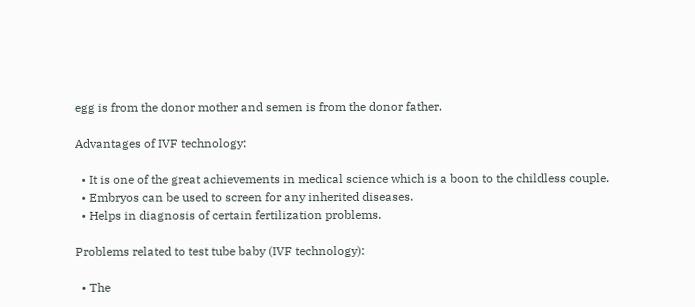egg is from the donor mother and semen is from the donor father.

Advantages of IVF technology:

  • It is one of the great achievements in medical science which is a boon to the childless couple.
  • Embryos can be used to screen for any inherited diseases.
  • Helps in diagnosis of certain fertilization problems.

Problems related to test tube baby (IVF technology):

  • The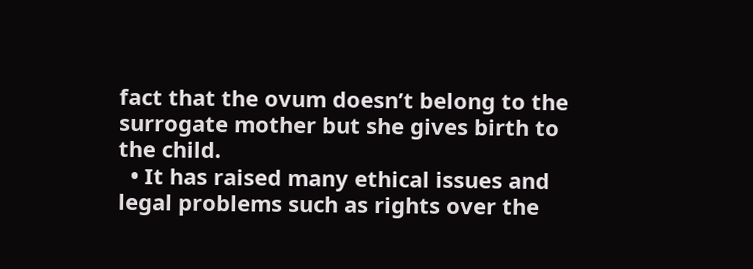fact that the ovum doesn’t belong to the surrogate mother but she gives birth to the child.
  • It has raised many ethical issues and legal problems such as rights over the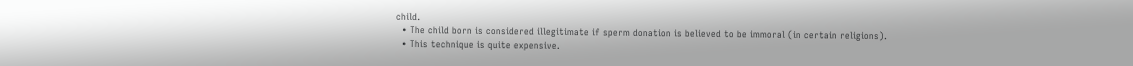child.
  • The child born is considered illegitimate if sperm donation is believed to be immoral (in certain religions).
  • This technique is quite expensive.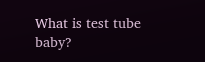What is test tube baby?